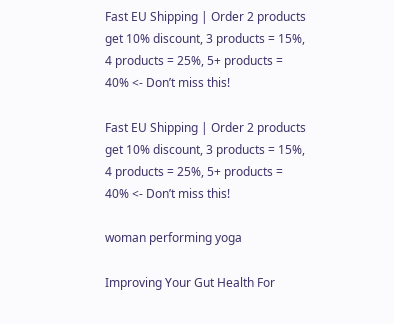Fast EU Shipping | Order 2 products get 10% discount, 3 products = 15%, 4 products = 25%, 5+ products = 40% <- Don’t miss this!

Fast EU Shipping | Order 2 products get 10% discount, 3 products = 15%, 4 products = 25%, 5+ products = 40% <- Don’t miss this!

woman performing yoga

Improving Your Gut Health For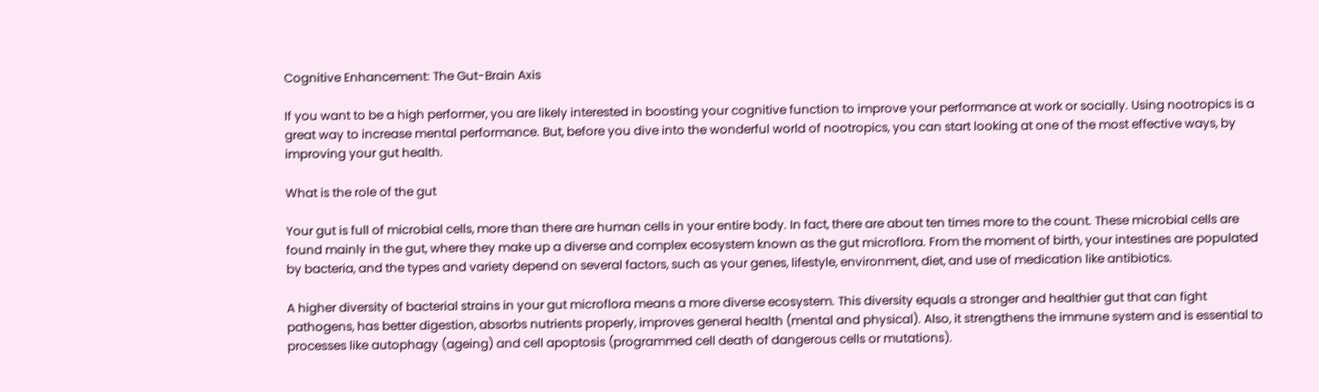Cognitive Enhancement: The Gut-Brain Axis

If you want to be a high performer, you are likely interested in boosting your cognitive function to improve your performance at work or socially. Using nootropics is a great way to increase mental performance. But, before you dive into the wonderful world of nootropics, you can start looking at one of the most effective ways, by improving your gut health.

What is the role of the gut

Your gut is full of microbial cells, more than there are human cells in your entire body. In fact, there are about ten times more to the count. These microbial cells are found mainly in the gut, where they make up a diverse and complex ecosystem known as the gut microflora. From the moment of birth, your intestines are populated by bacteria, and the types and variety depend on several factors, such as your genes, lifestyle, environment, diet, and use of medication like antibiotics.

A higher diversity of bacterial strains in your gut microflora means a more diverse ecosystem. This diversity equals a stronger and healthier gut that can fight pathogens, has better digestion, absorbs nutrients properly, improves general health (mental and physical). Also, it strengthens the immune system and is essential to processes like autophagy (ageing) and cell apoptosis (programmed cell death of dangerous cells or mutations).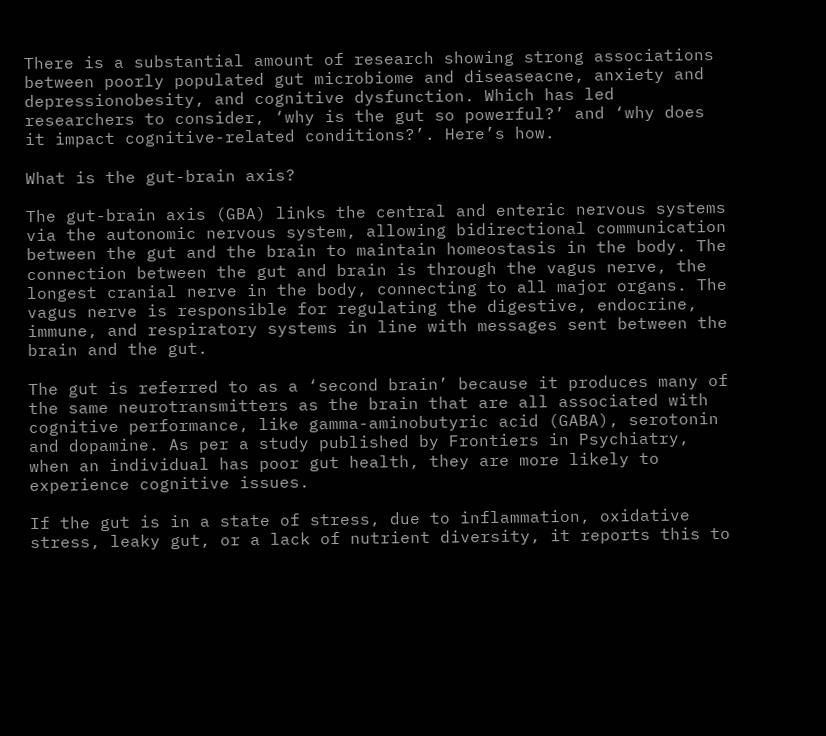There is a substantial amount of research showing strong associations between poorly populated gut microbiome and diseaseacne, anxiety and depressionobesity, and cognitive dysfunction. Which has led researchers to consider, ‘why is the gut so powerful?’ and ‘why does it impact cognitive-related conditions?’. Here’s how.

What is the gut-brain axis?

The gut-brain axis (GBA) links the central and enteric nervous systems via the autonomic nervous system, allowing bidirectional communication between the gut and the brain to maintain homeostasis in the body. The connection between the gut and brain is through the vagus nerve, the longest cranial nerve in the body, connecting to all major organs. The vagus nerve is responsible for regulating the digestive, endocrine, immune, and respiratory systems in line with messages sent between the brain and the gut.

The gut is referred to as a ‘second brain’ because it produces many of the same neurotransmitters as the brain that are all associated with cognitive performance, like gamma-aminobutyric acid (GABA), serotonin and dopamine. As per a study published by Frontiers in Psychiatry, when an individual has poor gut health, they are more likely to experience cognitive issues.

If the gut is in a state of stress, due to inflammation, oxidative stress, leaky gut, or a lack of nutrient diversity, it reports this to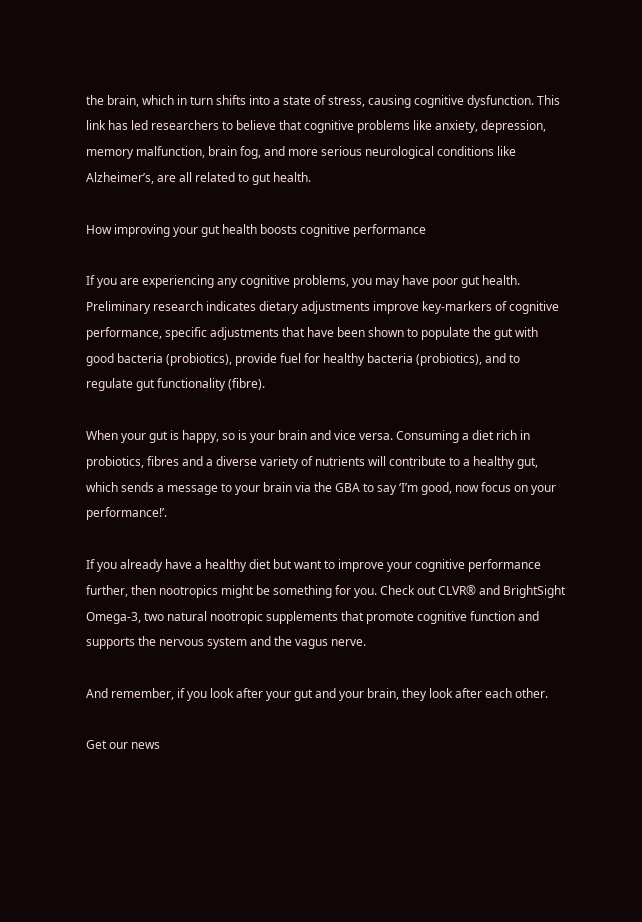the brain, which in turn shifts into a state of stress, causing cognitive dysfunction. This link has led researchers to believe that cognitive problems like anxiety, depression, memory malfunction, brain fog, and more serious neurological conditions like Alzheimer’s, are all related to gut health.

How improving your gut health boosts cognitive performance

If you are experiencing any cognitive problems, you may have poor gut health. Preliminary research indicates dietary adjustments improve key-markers of cognitive performance, specific adjustments that have been shown to populate the gut with good bacteria (probiotics), provide fuel for healthy bacteria (probiotics), and to regulate gut functionality (fibre).

When your gut is happy, so is your brain and vice versa. Consuming a diet rich in probiotics, fibres and a diverse variety of nutrients will contribute to a healthy gut, which sends a message to your brain via the GBA to say ‘I’m good, now focus on your performance!’.

If you already have a healthy diet but want to improve your cognitive performance further, then nootropics might be something for you. Check out CLVR® and BrightSight Omega-3, two natural nootropic supplements that promote cognitive function and supports the nervous system and the vagus nerve.

And remember, if you look after your gut and your brain, they look after each other.

Get our news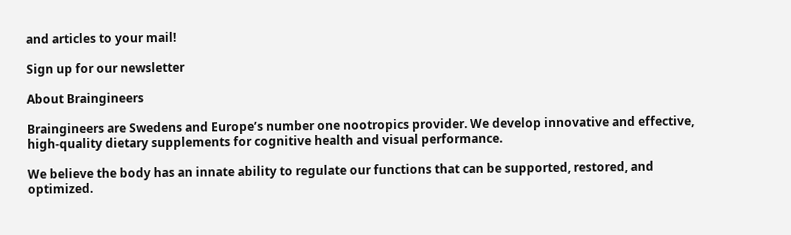and articles to your mail!

Sign up for our newsletter

About Braingineers

Braingineers are Swedens and Europe’s number one nootropics provider. We develop innovative and effective, high-quality dietary supplements for cognitive health and visual performance.

We believe the body has an innate ability to regulate our functions that can be supported, restored, and optimized.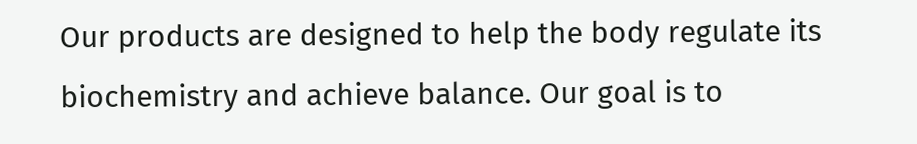Our products are designed to help the body regulate its biochemistry and achieve balance. Our goal is to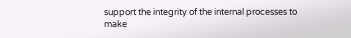support the integrity of the internal processes to make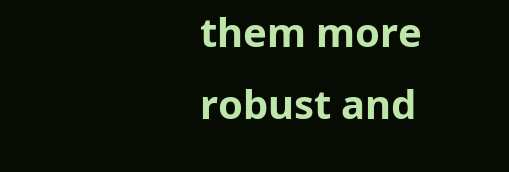them more robust and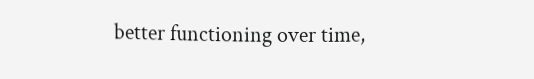better functioning over time,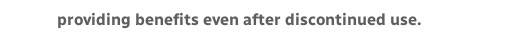providing benefits even after discontinued use.